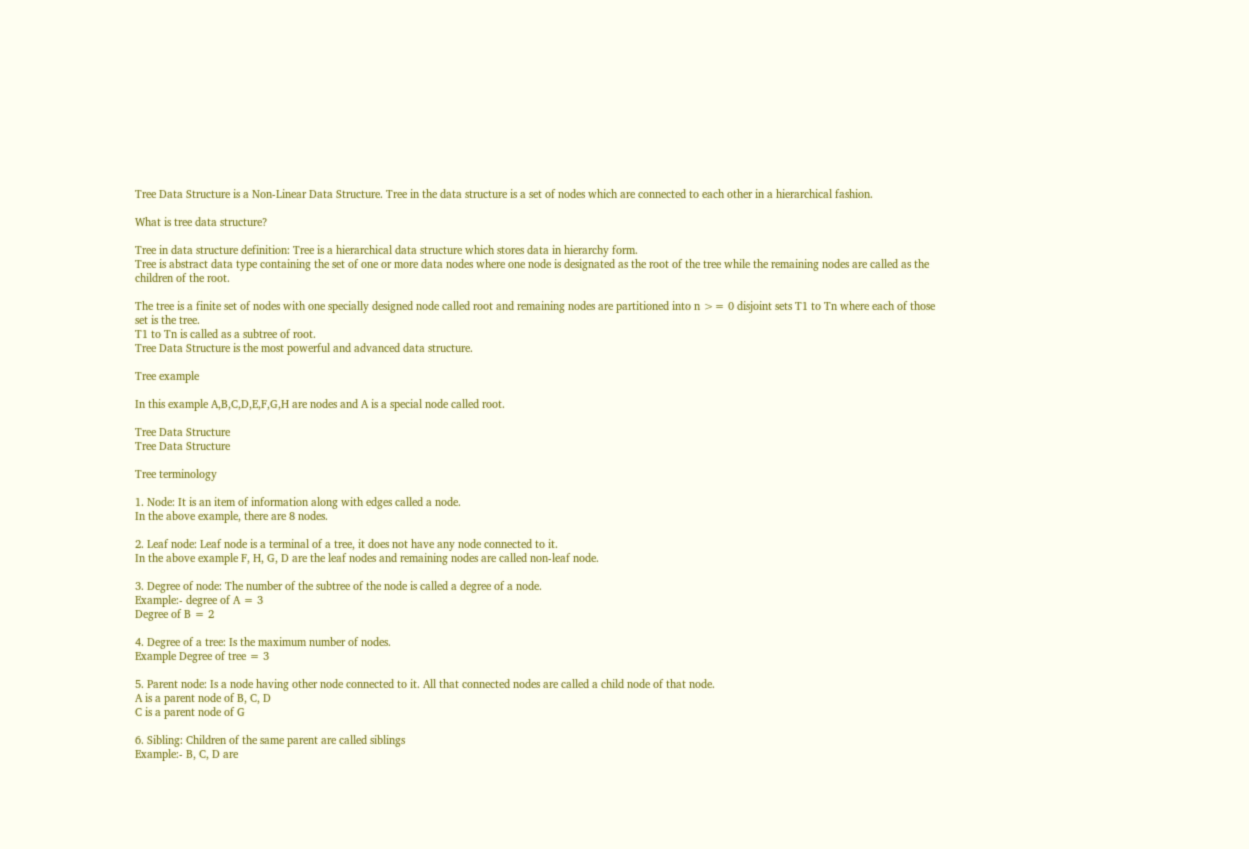Tree Data Structure is a Non-Linear Data Structure. Tree in the data structure is a set of nodes which are connected to each other in a hierarchical fashion.

What is tree data structure?

Tree in data structure definition: Tree is a hierarchical data structure which stores data in hierarchy form.
Tree is abstract data type containing the set of one or more data nodes where one node is designated as the root of the tree while the remaining nodes are called as the children of the root.

The tree is a finite set of nodes with one specially designed node called root and remaining nodes are partitioned into n >= 0 disjoint sets T1 to Tn where each of those set is the tree.
T1 to Tn is called as a subtree of root.
Tree Data Structure is the most powerful and advanced data structure.

Tree example

In this example A,B,C,D,E,F,G,H are nodes and A is a special node called root.

Tree Data Structure
Tree Data Structure

Tree terminology

1. Node: It is an item of information along with edges called a node.
In the above example, there are 8 nodes.

2. Leaf node: Leaf node is a terminal of a tree, it does not have any node connected to it.
In the above example F, H, G, D are the leaf nodes and remaining nodes are called non-leaf node.

3. Degree of node: The number of the subtree of the node is called a degree of a node.
Example:- degree of A = 3
Degree of B = 2

4. Degree of a tree: Is the maximum number of nodes.
Example Degree of tree = 3

5. Parent node: Is a node having other node connected to it. All that connected nodes are called a child node of that node.
A is a parent node of B, C, D
C is a parent node of G

6. Sibling: Children of the same parent are called siblings
Example:- B, C, D are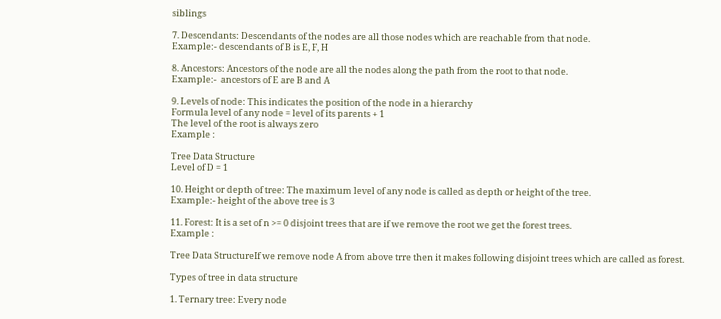siblings

7. Descendants: Descendants of the nodes are all those nodes which are reachable from that node.
Example:- descendants of B is E, F, H

8. Ancestors: Ancestors of the node are all the nodes along the path from the root to that node.
Example:-  ancestors of E are B and A

9. Levels of node: This indicates the position of the node in a hierarchy
Formula level of any node = level of its parents + 1
The level of the root is always zero
Example :

Tree Data Structure
Level of D = 1

10. Height or depth of tree: The maximum level of any node is called as depth or height of the tree.
Example:- height of the above tree is 3

11. Forest: It is a set of n >= 0 disjoint trees that are if we remove the root we get the forest trees.
Example :

Tree Data StructureIf we remove node A from above trre then it makes following disjoint trees which are called as forest.

Types of tree in data structure

1. Ternary tree: Every node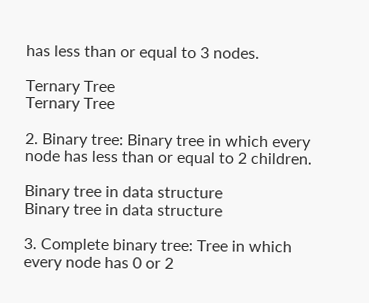has less than or equal to 3 nodes.

Ternary Tree
Ternary Tree

2. Binary tree: Binary tree in which every node has less than or equal to 2 children.

Binary tree in data structure
Binary tree in data structure

3. Complete binary tree: Tree in which every node has 0 or 2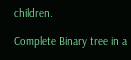children.

Complete Binary tree in a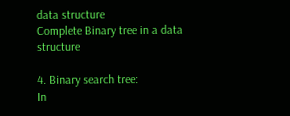data structure
Complete Binary tree in a data structure

4. Binary search tree:
In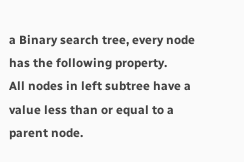a Binary search tree, every node has the following property.
All nodes in left subtree have a value less than or equal to a parent node.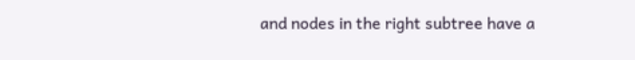and nodes in the right subtree have a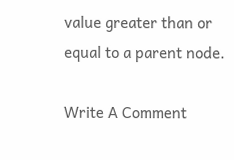value greater than or equal to a parent node.

Write A Comment